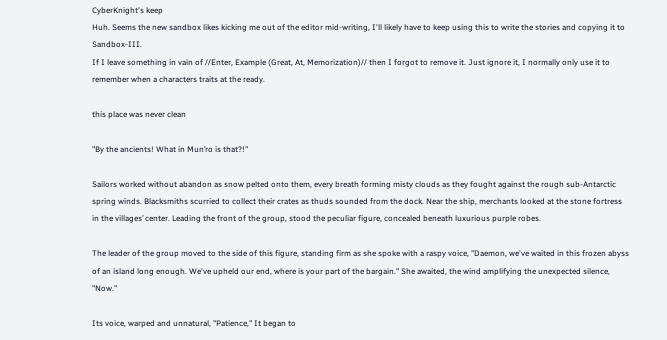CyberKnight's keep
Huh. Seems the new sandbox likes kicking me out of the editor mid-writing, I'll likely have to keep using this to write the stories and copying it to Sandbox-III.
If I leave something in vain of //Enter, Example (Great, At, Memorization)// then I forgot to remove it. Just ignore it, I normally only use it to remember when a characters traits at the ready.

this place was never clean

"By the ancients! What in Mun’ro is that?!"

Sailors worked without abandon as snow pelted onto them, every breath forming misty clouds as they fought against the rough sub-Antarctic spring winds. Blacksmiths scurried to collect their crates as thuds sounded from the dock. Near the ship, merchants looked at the stone fortress in the villages’ center. Leading the front of the group, stood the peculiar figure, concealed beneath luxurious purple robes.

The leader of the group moved to the side of this figure, standing firm as she spoke with a raspy voice, "Daemon, we've waited in this frozen abyss of an island long enough. We've upheld our end, where is your part of the bargain." She awaited, the wind amplifying the unexpected silence, "Now."

Its voice, warped and unnatural, "Patience," It began to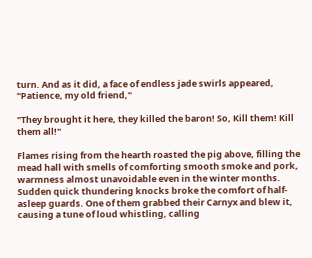turn. And as it did, a face of endless jade swirls appeared, "Patience, my old friend,"

"They brought it here, they killed the baron! So, Kill them! Kill them all!"

Flames rising from the hearth roasted the pig above, filling the mead hall with smells of comforting smooth smoke and pork, warmness almost unavoidable even in the winter months. Sudden quick thundering knocks broke the comfort of half-asleep guards. One of them grabbed their Carnyx and blew it, causing a tune of loud whistling, calling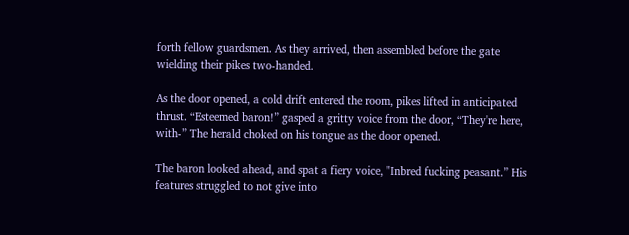forth fellow guardsmen. As they arrived, then assembled before the gate wielding their pikes two-handed.

As the door opened, a cold drift entered the room, pikes lifted in anticipated thrust. “Esteemed baron!” gasped a gritty voice from the door, “They're here, with-” The herald choked on his tongue as the door opened.

The baron looked ahead, and spat a fiery voice, "Inbred fucking peasant.” His features struggled to not give into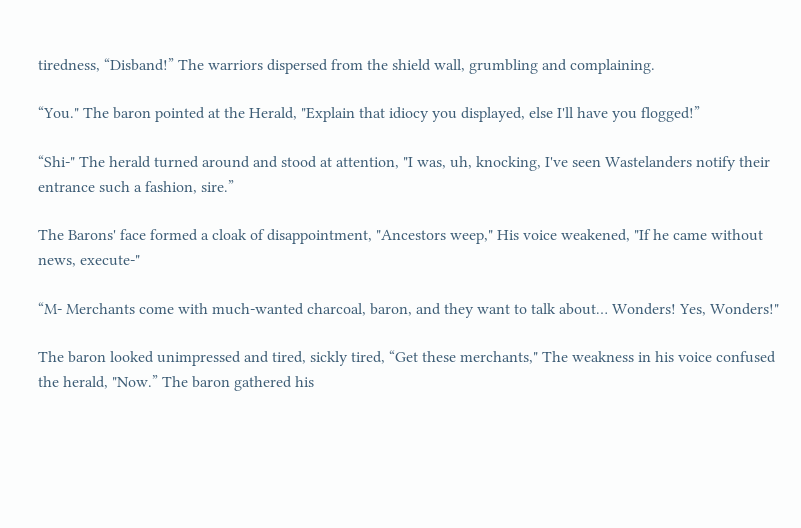tiredness, “Disband!” The warriors dispersed from the shield wall, grumbling and complaining.

“You." The baron pointed at the Herald, "Explain that idiocy you displayed, else I'll have you flogged!”

“Shi-" The herald turned around and stood at attention, "I was, uh, knocking, I've seen Wastelanders notify their entrance such a fashion, sire.”

The Barons' face formed a cloak of disappointment, "Ancestors weep," His voice weakened, "If he came without news, execute-"

“M- Merchants come with much-wanted charcoal, baron, and they want to talk about… Wonders! Yes, Wonders!"

The baron looked unimpressed and tired, sickly tired, “Get these merchants," The weakness in his voice confused the herald, "Now.” The baron gathered his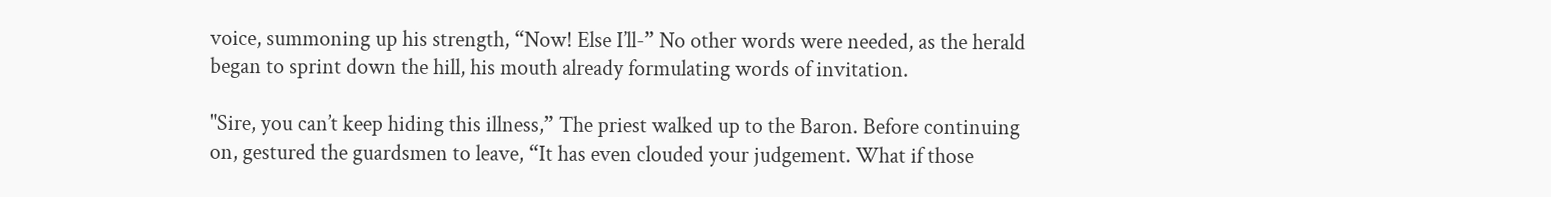voice, summoning up his strength, “Now! Else I’ll-” No other words were needed, as the herald began to sprint down the hill, his mouth already formulating words of invitation.

"Sire, you can’t keep hiding this illness,” The priest walked up to the Baron. Before continuing on, gestured the guardsmen to leave, “It has even clouded your judgement. What if those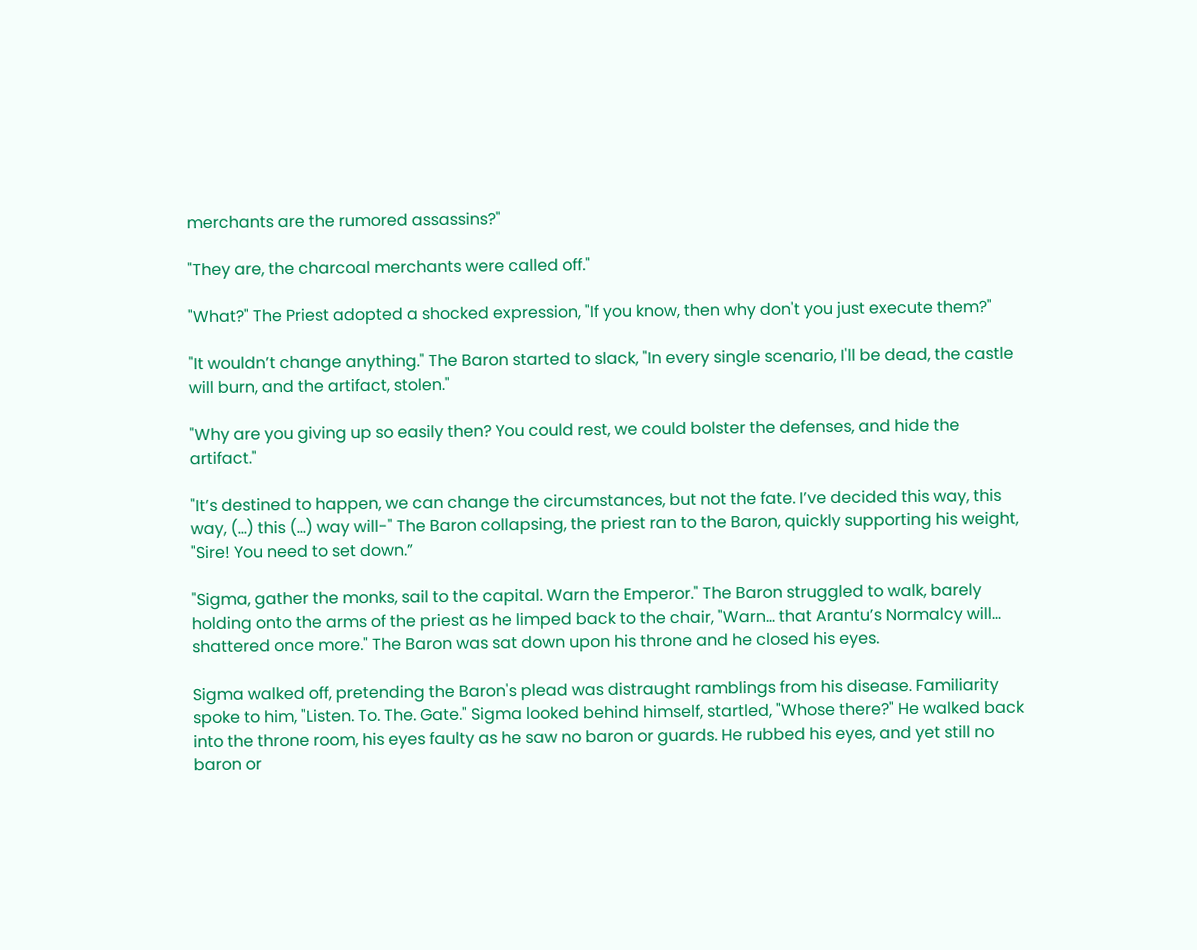merchants are the rumored assassins?"

"They are, the charcoal merchants were called off."

"What?" The Priest adopted a shocked expression, "If you know, then why don't you just execute them?"

"It wouldn’t change anything." The Baron started to slack, "In every single scenario, I'll be dead, the castle will burn, and the artifact, stolen."

"Why are you giving up so easily then? You could rest, we could bolster the defenses, and hide the artifact."

"It’s destined to happen, we can change the circumstances, but not the fate. I’ve decided this way, this way, (…) this (…) way will-" The Baron collapsing, the priest ran to the Baron, quickly supporting his weight, "Sire! You need to set down.”

"Sigma, gather the monks, sail to the capital. Warn the Emperor." The Baron struggled to walk, barely holding onto the arms of the priest as he limped back to the chair, "Warn… that Arantu’s Normalcy will… shattered once more." The Baron was sat down upon his throne and he closed his eyes.

Sigma walked off, pretending the Baron's plead was distraught ramblings from his disease. Familiarity spoke to him, "Listen. To. The. Gate." Sigma looked behind himself, startled, "Whose there?" He walked back into the throne room, his eyes faulty as he saw no baron or guards. He rubbed his eyes, and yet still no baron or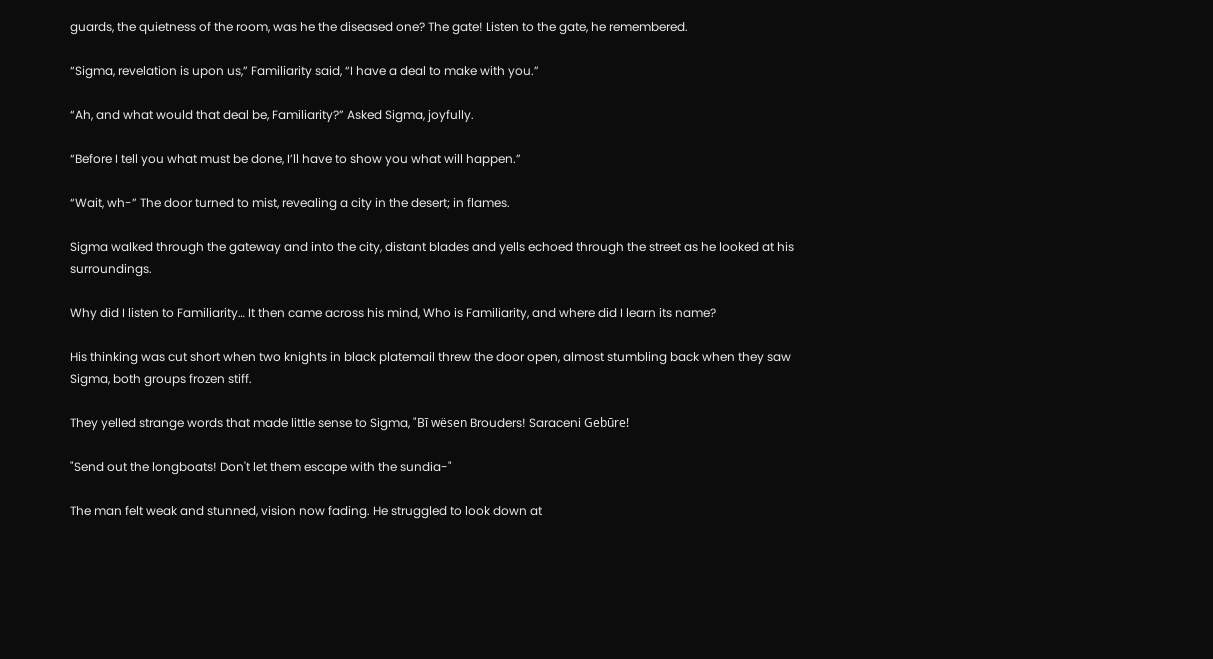guards, the quietness of the room, was he the diseased one? The gate! Listen to the gate, he remembered.

“Sigma, revelation is upon us,” Familiarity said, “I have a deal to make with you.”

“Ah, and what would that deal be, Familiarity?” Asked Sigma, joyfully.

“Before I tell you what must be done, I’ll have to show you what will happen.”

“Wait, wh-” The door turned to mist, revealing a city in the desert; in flames.

Sigma walked through the gateway and into the city, distant blades and yells echoed through the street as he looked at his surroundings.

Why did I listen to Familiarity… It then came across his mind, Who is Familiarity, and where did I learn its name?

His thinking was cut short when two knights in black platemail threw the door open, almost stumbling back when they saw Sigma, both groups frozen stiff.

They yelled strange words that made little sense to Sigma, "Bī wësen Brouders! Saraceni Gebūre!

"Send out the longboats! Don't let them escape with the sundia-"

The man felt weak and stunned, vision now fading. He struggled to look down at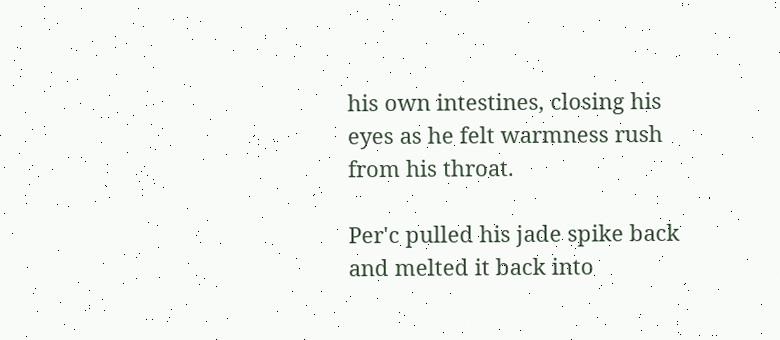his own intestines, closing his eyes as he felt warmness rush from his throat.

Per'c pulled his jade spike back and melted it back into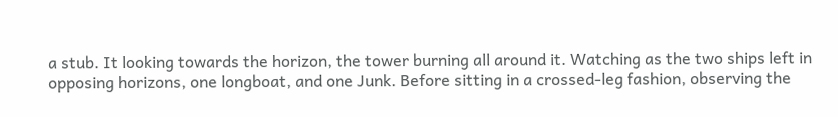a stub. It looking towards the horizon, the tower burning all around it. Watching as the two ships left in opposing horizons, one longboat, and one Junk. Before sitting in a crossed-leg fashion, observing the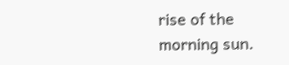rise of the morning sun.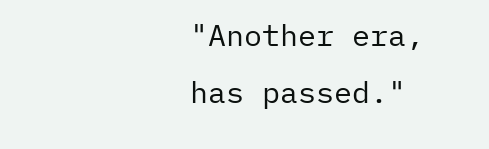"Another era, has passed."